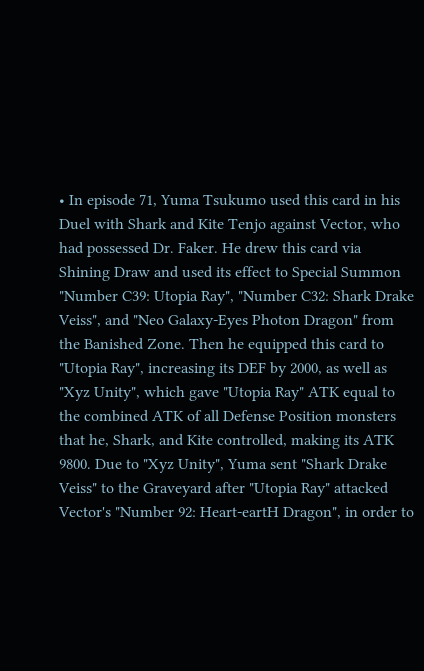• In episode 71, Yuma Tsukumo used this card in his Duel with Shark and Kite Tenjo against Vector, who had possessed Dr. Faker. He drew this card via Shining Draw and used its effect to Special Summon "Number C39: Utopia Ray", "Number C32: Shark Drake Veiss", and "Neo Galaxy-Eyes Photon Dragon" from the Banished Zone. Then he equipped this card to "Utopia Ray", increasing its DEF by 2000, as well as "Xyz Unity", which gave "Utopia Ray" ATK equal to the combined ATK of all Defense Position monsters that he, Shark, and Kite controlled, making its ATK 9800. Due to "Xyz Unity", Yuma sent "Shark Drake Veiss" to the Graveyard after "Utopia Ray" attacked Vector's "Number 92: Heart-eartH Dragon", in order to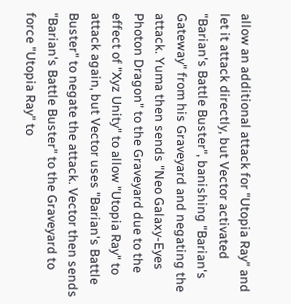allow an additional attack for "Utopia Ray" and let it attack directly, but Vector activated "Barian's Battle Buster", banishing "Barian's Gateway" from his Graveyard and negating the attack. Yuma then sends "Neo Galaxy-Eyes Photon Dragon" to the Graveyard due to the effect of "Xyz Unity" to allow "Utopia Ray" to attack again, but Vector uses "Barian's Battle Buster" to negate the attack. Vector then sends "Barian's Battle Buster" to the Graveyard to force "Utopia Ray" to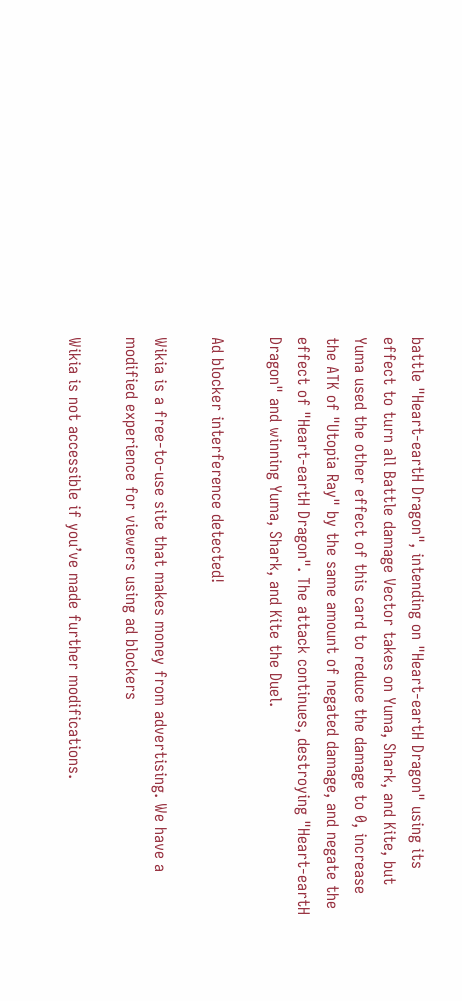battle "Heart-eartH Dragon", intending on "Heart-eartH Dragon" using its effect to turn all Battle damage Vector takes on Yuma, Shark, and Kite, but Yuma used the other effect of this card to reduce the damage to 0, increase the ATK of "Utopia Ray" by the same amount of negated damage, and negate the effect of "Heart-eartH Dragon". The attack continues, destroying "Heart-eartH Dragon" and winning Yuma, Shark, and Kite the Duel.

Ad blocker interference detected!

Wikia is a free-to-use site that makes money from advertising. We have a modified experience for viewers using ad blockers

Wikia is not accessible if you’ve made further modifications.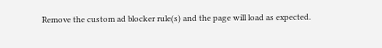Remove the custom ad blocker rule(s) and the page will load as expected.